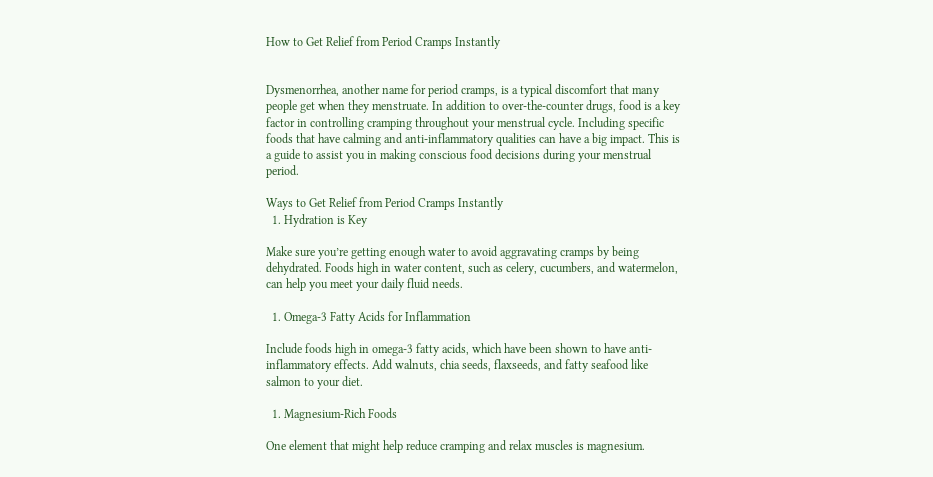How to Get Relief from Period Cramps Instantly


Dysmenorrhea, another name for period cramps, is a typical discomfort that many people get when they menstruate. In addition to over-the-counter drugs, food is a key factor in controlling cramping throughout your menstrual cycle. Including specific foods that have calming and anti-inflammatory qualities can have a big impact. This is a guide to assist you in making conscious food decisions during your menstrual period.

Ways to Get Relief from Period Cramps Instantly
  1. Hydration is Key

Make sure you’re getting enough water to avoid aggravating cramps by being dehydrated. Foods high in water content, such as celery, cucumbers, and watermelon, can help you meet your daily fluid needs.

  1. Omega-3 Fatty Acids for Inflammation

Include foods high in omega-3 fatty acids, which have been shown to have anti-inflammatory effects. Add walnuts, chia seeds, flaxseeds, and fatty seafood like salmon to your diet.

  1. Magnesium-Rich Foods

One element that might help reduce cramping and relax muscles is magnesium.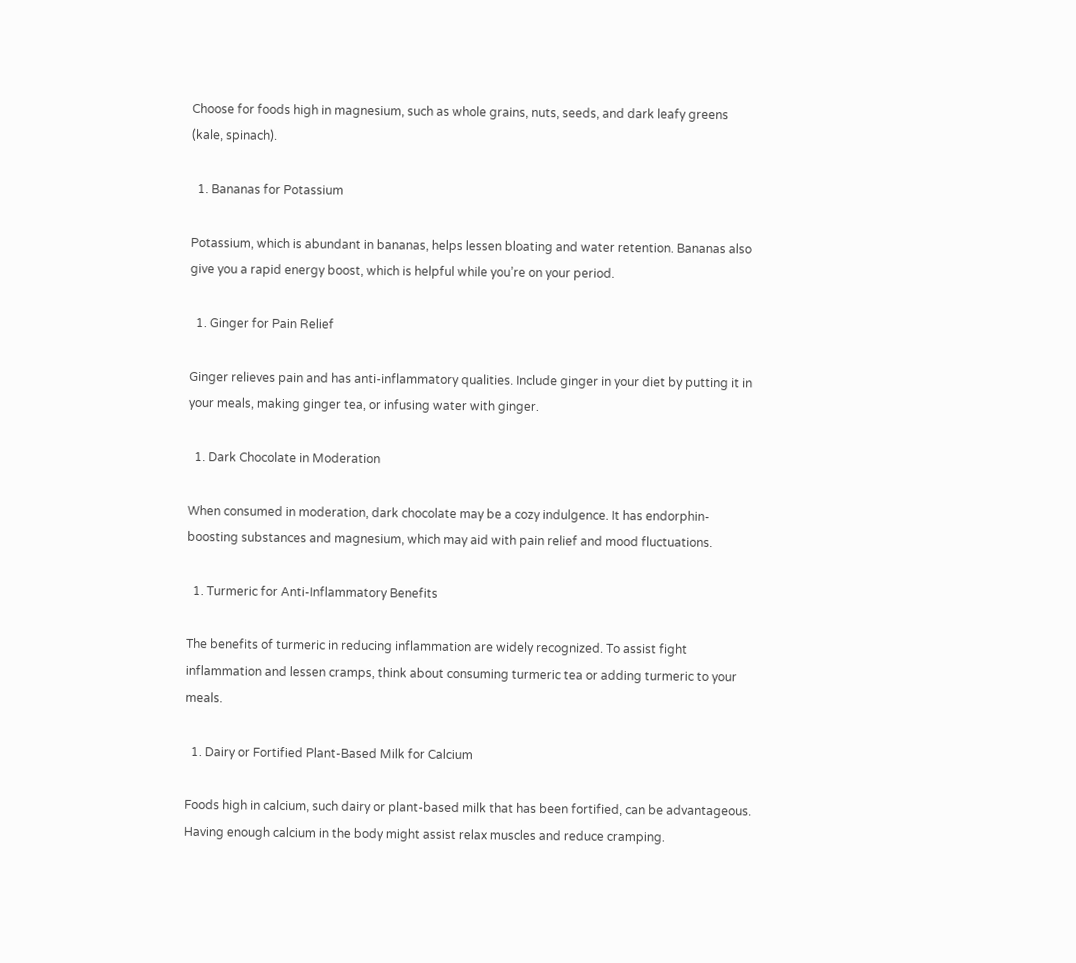Choose for foods high in magnesium, such as whole grains, nuts, seeds, and dark leafy greens (kale, spinach).

  1. Bananas for Potassium

Potassium, which is abundant in bananas, helps lessen bloating and water retention. Bananas also give you a rapid energy boost, which is helpful while you’re on your period.

  1. Ginger for Pain Relief

Ginger relieves pain and has anti-inflammatory qualities. Include ginger in your diet by putting it in your meals, making ginger tea, or infusing water with ginger.

  1. Dark Chocolate in Moderation

When consumed in moderation, dark chocolate may be a cozy indulgence. It has endorphin-boosting substances and magnesium, which may aid with pain relief and mood fluctuations.

  1. Turmeric for Anti-Inflammatory Benefits

The benefits of turmeric in reducing inflammation are widely recognized. To assist fight inflammation and lessen cramps, think about consuming turmeric tea or adding turmeric to your meals.

  1. Dairy or Fortified Plant-Based Milk for Calcium

Foods high in calcium, such dairy or plant-based milk that has been fortified, can be advantageous. Having enough calcium in the body might assist relax muscles and reduce cramping.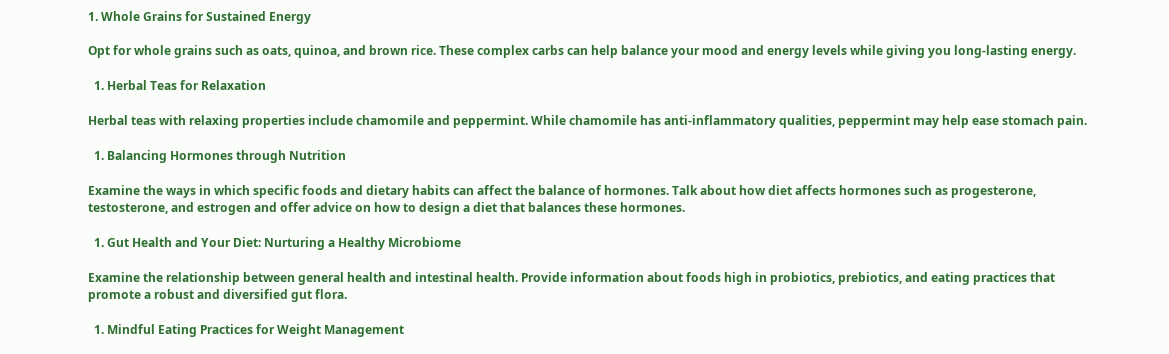1. Whole Grains for Sustained Energy

Opt for whole grains such as oats, quinoa, and brown rice. These complex carbs can help balance your mood and energy levels while giving you long-lasting energy.

  1. Herbal Teas for Relaxation

Herbal teas with relaxing properties include chamomile and peppermint. While chamomile has anti-inflammatory qualities, peppermint may help ease stomach pain.

  1. Balancing Hormones through Nutrition

Examine the ways in which specific foods and dietary habits can affect the balance of hormones. Talk about how diet affects hormones such as progesterone, testosterone, and estrogen and offer advice on how to design a diet that balances these hormones.

  1. Gut Health and Your Diet: Nurturing a Healthy Microbiome

Examine the relationship between general health and intestinal health. Provide information about foods high in probiotics, prebiotics, and eating practices that promote a robust and diversified gut flora.

  1. Mindful Eating Practices for Weight Management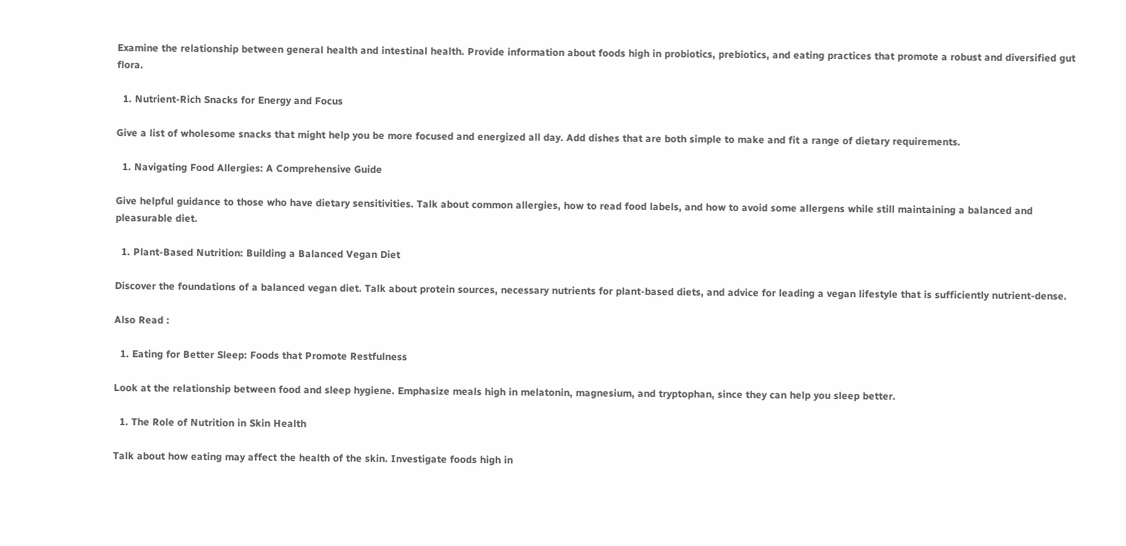Examine the relationship between general health and intestinal health. Provide information about foods high in probiotics, prebiotics, and eating practices that promote a robust and diversified gut flora.

  1. Nutrient-Rich Snacks for Energy and Focus

Give a list of wholesome snacks that might help you be more focused and energized all day. Add dishes that are both simple to make and fit a range of dietary requirements.

  1. Navigating Food Allergies: A Comprehensive Guide

Give helpful guidance to those who have dietary sensitivities. Talk about common allergies, how to read food labels, and how to avoid some allergens while still maintaining a balanced and pleasurable diet.

  1. Plant-Based Nutrition: Building a Balanced Vegan Diet

Discover the foundations of a balanced vegan diet. Talk about protein sources, necessary nutrients for plant-based diets, and advice for leading a vegan lifestyle that is sufficiently nutrient-dense.

Also Read :

  1. Eating for Better Sleep: Foods that Promote Restfulness

Look at the relationship between food and sleep hygiene. Emphasize meals high in melatonin, magnesium, and tryptophan, since they can help you sleep better.

  1. The Role of Nutrition in Skin Health

Talk about how eating may affect the health of the skin. Investigate foods high in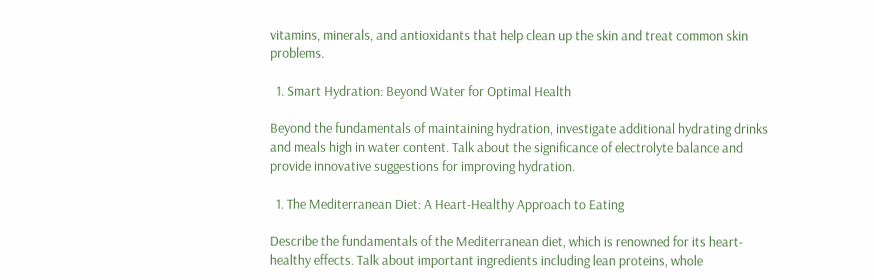vitamins, minerals, and antioxidants that help clean up the skin and treat common skin problems.

  1. Smart Hydration: Beyond Water for Optimal Health

Beyond the fundamentals of maintaining hydration, investigate additional hydrating drinks and meals high in water content. Talk about the significance of electrolyte balance and provide innovative suggestions for improving hydration.

  1. The Mediterranean Diet: A Heart-Healthy Approach to Eating

Describe the fundamentals of the Mediterranean diet, which is renowned for its heart-healthy effects. Talk about important ingredients including lean proteins, whole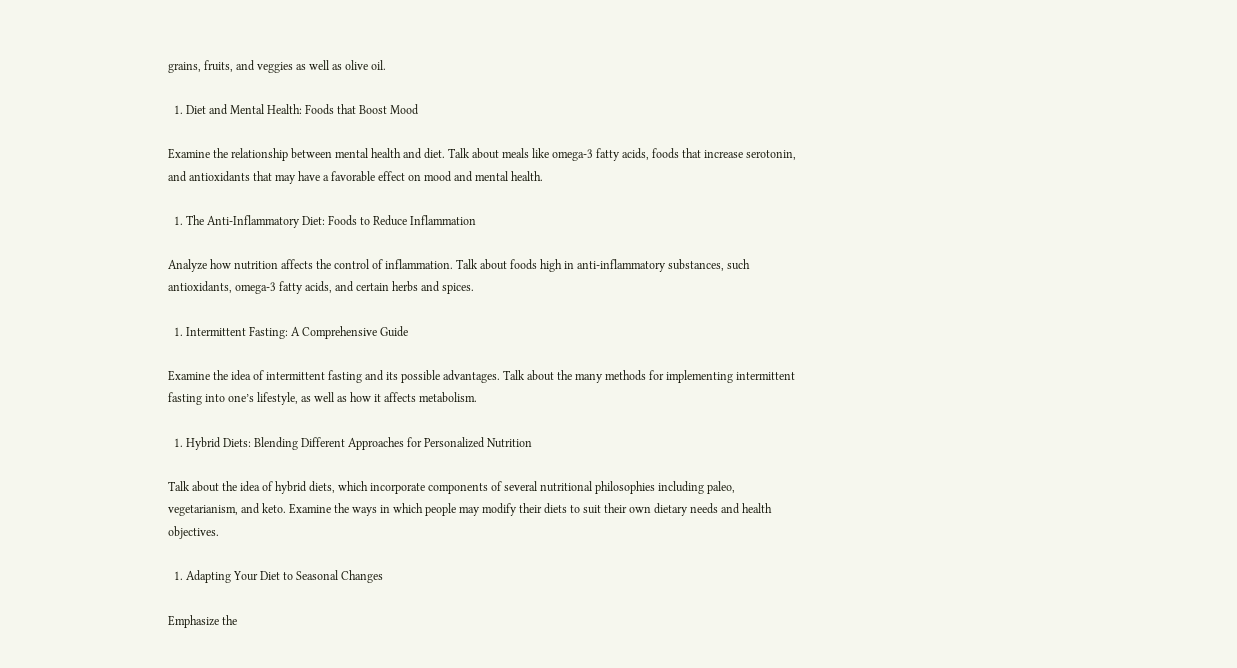grains, fruits, and veggies as well as olive oil.

  1. Diet and Mental Health: Foods that Boost Mood

Examine the relationship between mental health and diet. Talk about meals like omega-3 fatty acids, foods that increase serotonin, and antioxidants that may have a favorable effect on mood and mental health.

  1. The Anti-Inflammatory Diet: Foods to Reduce Inflammation

Analyze how nutrition affects the control of inflammation. Talk about foods high in anti-inflammatory substances, such antioxidants, omega-3 fatty acids, and certain herbs and spices.

  1. Intermittent Fasting: A Comprehensive Guide

Examine the idea of intermittent fasting and its possible advantages. Talk about the many methods for implementing intermittent fasting into one’s lifestyle, as well as how it affects metabolism.

  1. Hybrid Diets: Blending Different Approaches for Personalized Nutrition

Talk about the idea of hybrid diets, which incorporate components of several nutritional philosophies including paleo, vegetarianism, and keto. Examine the ways in which people may modify their diets to suit their own dietary needs and health objectives.

  1. Adapting Your Diet to Seasonal Changes

Emphasize the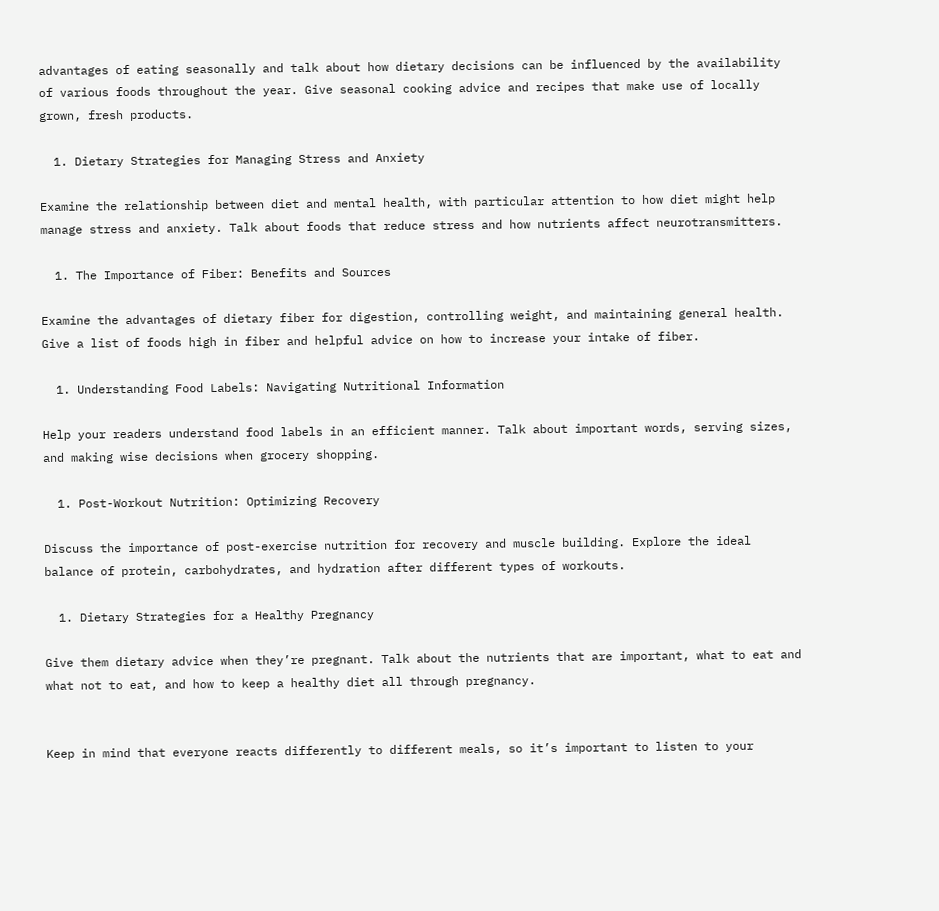advantages of eating seasonally and talk about how dietary decisions can be influenced by the availability of various foods throughout the year. Give seasonal cooking advice and recipes that make use of locally grown, fresh products.

  1. Dietary Strategies for Managing Stress and Anxiety

Examine the relationship between diet and mental health, with particular attention to how diet might help manage stress and anxiety. Talk about foods that reduce stress and how nutrients affect neurotransmitters.

  1. The Importance of Fiber: Benefits and Sources

Examine the advantages of dietary fiber for digestion, controlling weight, and maintaining general health. Give a list of foods high in fiber and helpful advice on how to increase your intake of fiber.

  1. Understanding Food Labels: Navigating Nutritional Information

Help your readers understand food labels in an efficient manner. Talk about important words, serving sizes, and making wise decisions when grocery shopping.

  1. Post-Workout Nutrition: Optimizing Recovery

Discuss the importance of post-exercise nutrition for recovery and muscle building. Explore the ideal balance of protein, carbohydrates, and hydration after different types of workouts.

  1. Dietary Strategies for a Healthy Pregnancy

Give them dietary advice when they’re pregnant. Talk about the nutrients that are important, what to eat and what not to eat, and how to keep a healthy diet all through pregnancy.


Keep in mind that everyone reacts differently to different meals, so it’s important to listen to your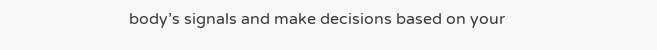body’s signals and make decisions based on your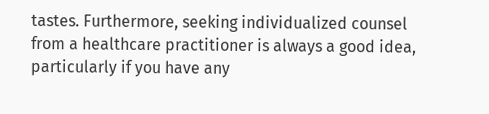tastes. Furthermore, seeking individualized counsel from a healthcare practitioner is always a good idea, particularly if you have any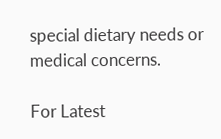special dietary needs or medical concerns.

For Latest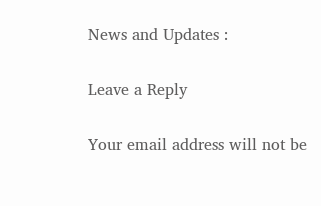News and Updates :

Leave a Reply

Your email address will not be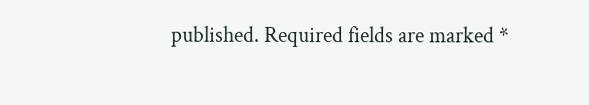published. Required fields are marked *